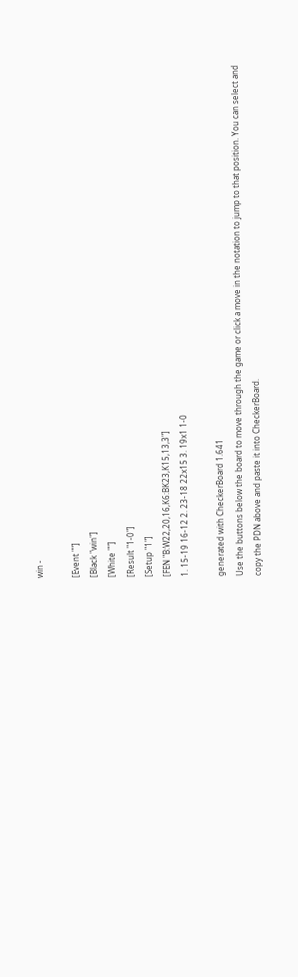win -

[Event ""]
[Black "win"]
[White ""]
[Result "1-0"]
[Setup "1"]
[FEN "B:W22,20,16,K6:BK23,K15,13,3"]
1. 15-19 16-12 2. 23-18 22x15 3. 19x1 1-0

generated with CheckerBoard 1.641
Use the buttons below the board to move through the game or click a move in the notation to jump to that position. You can select and copy the PDN above and paste it into CheckerBoard.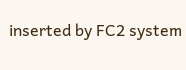inserted by FC2 system